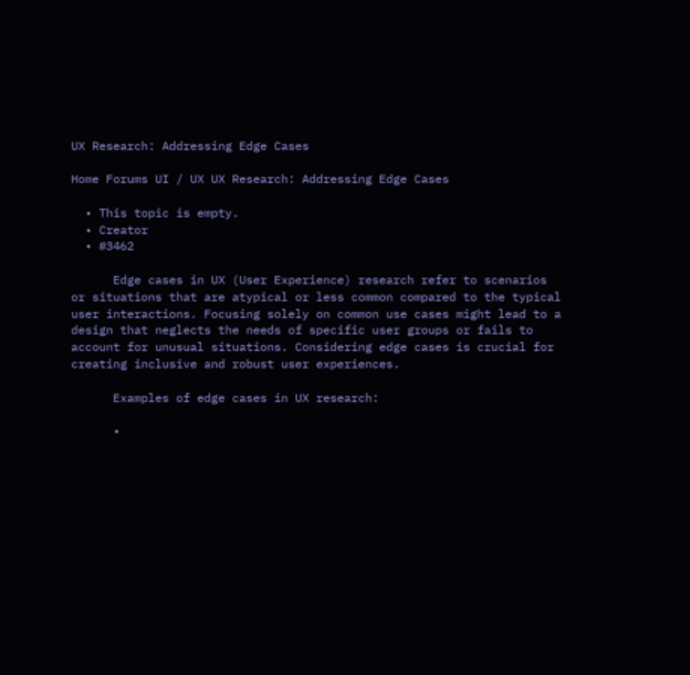UX Research: Addressing Edge Cases

Home Forums UI / UX UX Research: Addressing Edge Cases

  • This topic is empty.
  • Creator
  • #3462

      Edge cases in UX (User Experience) research refer to scenarios or situations that are atypical or less common compared to the typical user interactions. Focusing solely on common use cases might lead to a design that neglects the needs of specific user groups or fails to account for unusual situations. Considering edge cases is crucial for creating inclusive and robust user experiences.

      Examples of edge cases in UX research:

      •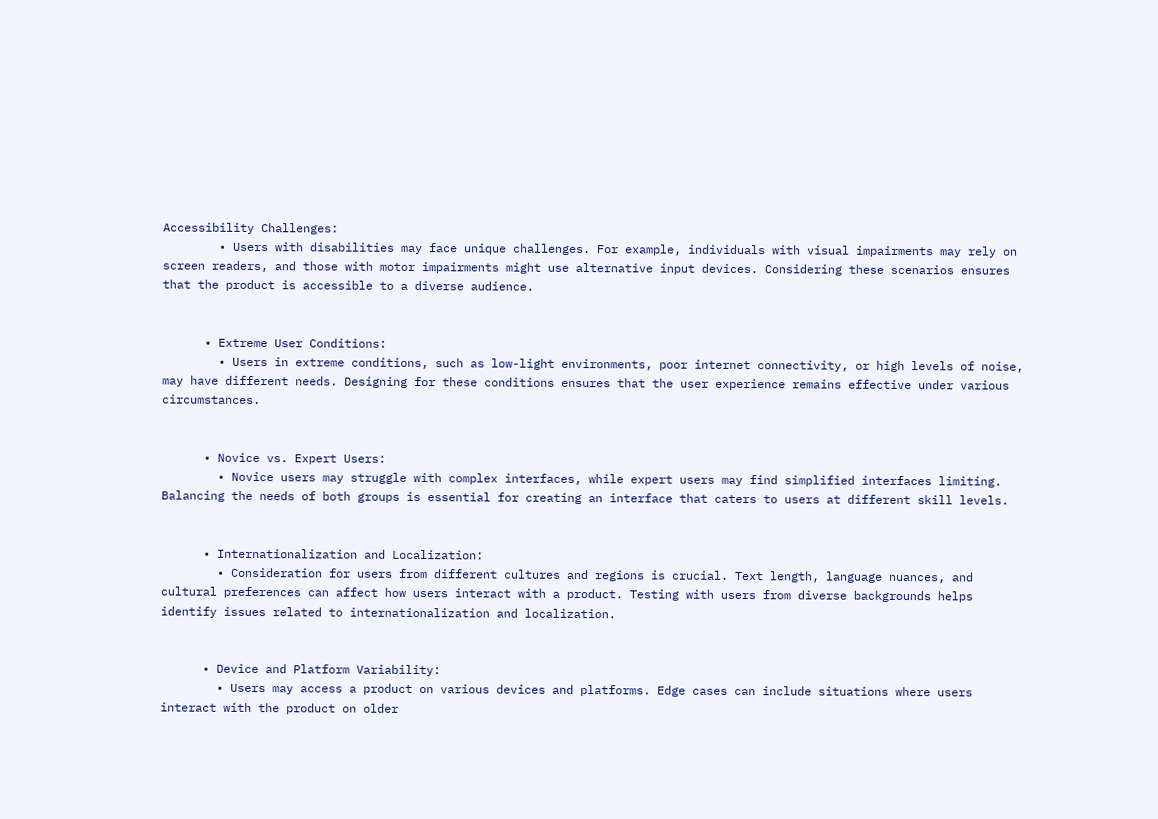Accessibility Challenges:
        • Users with disabilities may face unique challenges. For example, individuals with visual impairments may rely on screen readers, and those with motor impairments might use alternative input devices. Considering these scenarios ensures that the product is accessible to a diverse audience.


      • Extreme User Conditions:
        • Users in extreme conditions, such as low-light environments, poor internet connectivity, or high levels of noise, may have different needs. Designing for these conditions ensures that the user experience remains effective under various circumstances.


      • Novice vs. Expert Users:
        • Novice users may struggle with complex interfaces, while expert users may find simplified interfaces limiting. Balancing the needs of both groups is essential for creating an interface that caters to users at different skill levels.


      • Internationalization and Localization:
        • Consideration for users from different cultures and regions is crucial. Text length, language nuances, and cultural preferences can affect how users interact with a product. Testing with users from diverse backgrounds helps identify issues related to internationalization and localization.


      • Device and Platform Variability:
        • Users may access a product on various devices and platforms. Edge cases can include situations where users interact with the product on older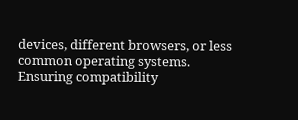devices, different browsers, or less common operating systems. Ensuring compatibility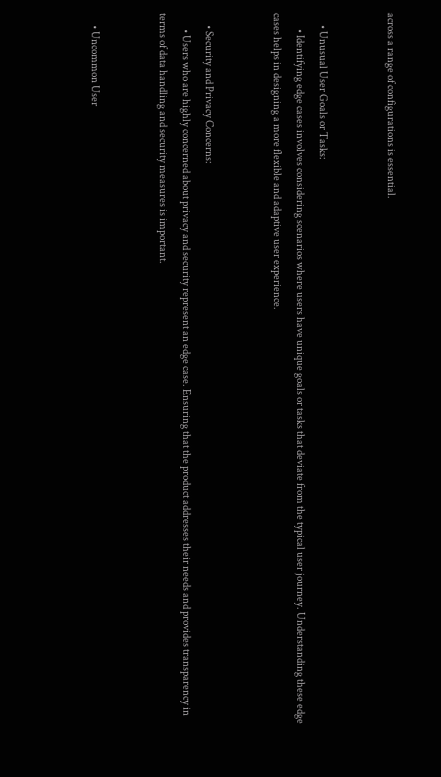across a range of configurations is essential.


      • Unusual User Goals or Tasks:
        • Identifying edge cases involves considering scenarios where users have unique goals or tasks that deviate from the typical user journey. Understanding these edge cases helps in designing a more flexible and adaptive user experience.


      • Security and Privacy Concerns:
        • Users who are highly concerned about privacy and security represent an edge case. Ensuring that the product addresses their needs and provides transparency in terms of data handling and security measures is important.


      • Uncommon User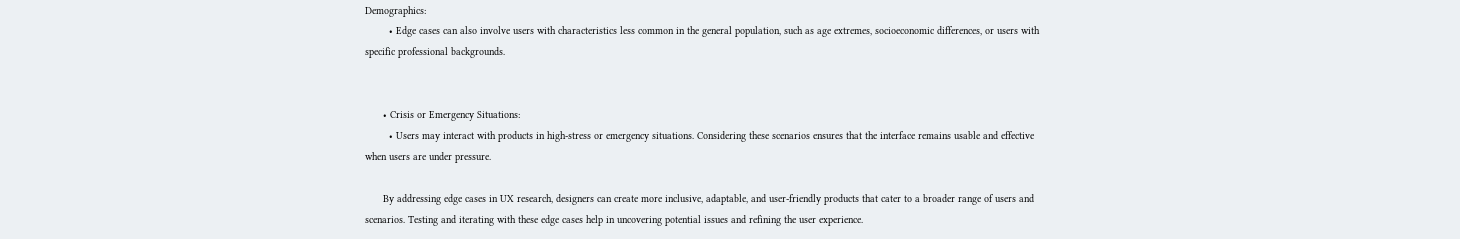Demographics:
        • Edge cases can also involve users with characteristics less common in the general population, such as age extremes, socioeconomic differences, or users with specific professional backgrounds.


      • Crisis or Emergency Situations:
        • Users may interact with products in high-stress or emergency situations. Considering these scenarios ensures that the interface remains usable and effective when users are under pressure.

      By addressing edge cases in UX research, designers can create more inclusive, adaptable, and user-friendly products that cater to a broader range of users and scenarios. Testing and iterating with these edge cases help in uncovering potential issues and refining the user experience.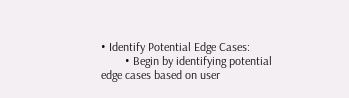• Identify Potential Edge Cases:
        • Begin by identifying potential edge cases based on user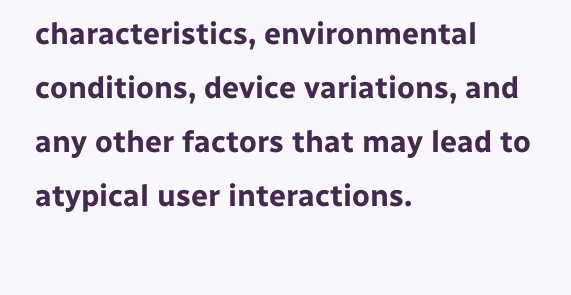characteristics, environmental conditions, device variations, and any other factors that may lead to atypical user interactions.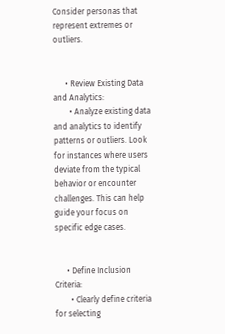Consider personas that represent extremes or outliers.


      • Review Existing Data and Analytics:
        • Analyze existing data and analytics to identify patterns or outliers. Look for instances where users deviate from the typical behavior or encounter challenges. This can help guide your focus on specific edge cases.


      • Define Inclusion Criteria:
        • Clearly define criteria for selecting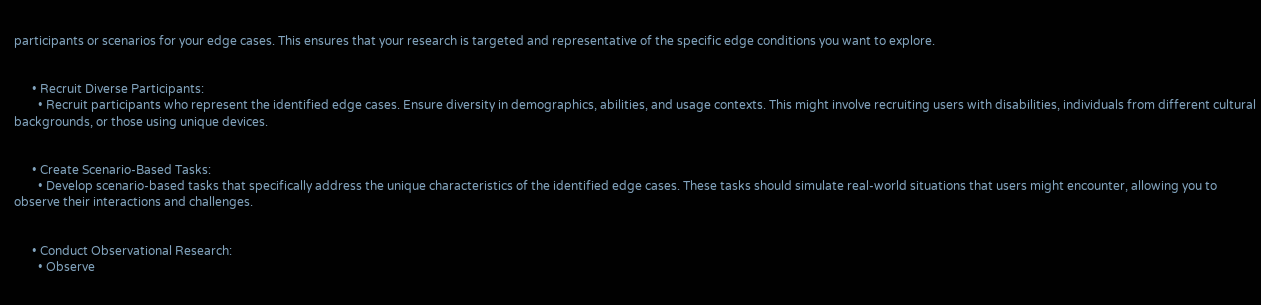participants or scenarios for your edge cases. This ensures that your research is targeted and representative of the specific edge conditions you want to explore.


      • Recruit Diverse Participants:
        • Recruit participants who represent the identified edge cases. Ensure diversity in demographics, abilities, and usage contexts. This might involve recruiting users with disabilities, individuals from different cultural backgrounds, or those using unique devices.


      • Create Scenario-Based Tasks:
        • Develop scenario-based tasks that specifically address the unique characteristics of the identified edge cases. These tasks should simulate real-world situations that users might encounter, allowing you to observe their interactions and challenges.


      • Conduct Observational Research:
        • Observe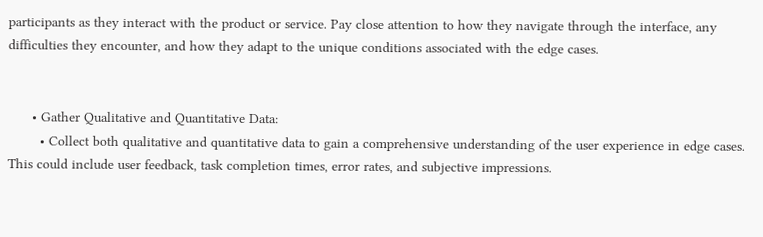participants as they interact with the product or service. Pay close attention to how they navigate through the interface, any difficulties they encounter, and how they adapt to the unique conditions associated with the edge cases.


      • Gather Qualitative and Quantitative Data:
        • Collect both qualitative and quantitative data to gain a comprehensive understanding of the user experience in edge cases. This could include user feedback, task completion times, error rates, and subjective impressions.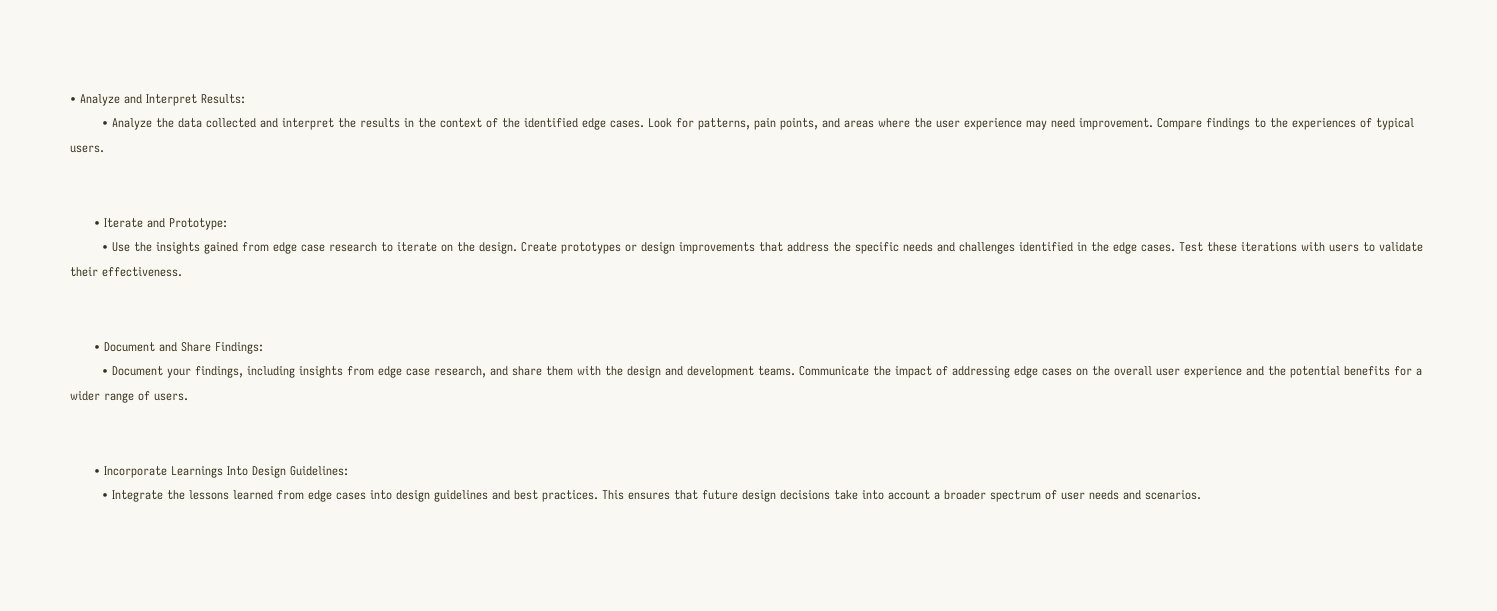• Analyze and Interpret Results:
        • Analyze the data collected and interpret the results in the context of the identified edge cases. Look for patterns, pain points, and areas where the user experience may need improvement. Compare findings to the experiences of typical users.


      • Iterate and Prototype:
        • Use the insights gained from edge case research to iterate on the design. Create prototypes or design improvements that address the specific needs and challenges identified in the edge cases. Test these iterations with users to validate their effectiveness.


      • Document and Share Findings:
        • Document your findings, including insights from edge case research, and share them with the design and development teams. Communicate the impact of addressing edge cases on the overall user experience and the potential benefits for a wider range of users.


      • Incorporate Learnings Into Design Guidelines:
        • Integrate the lessons learned from edge cases into design guidelines and best practices. This ensures that future design decisions take into account a broader spectrum of user needs and scenarios.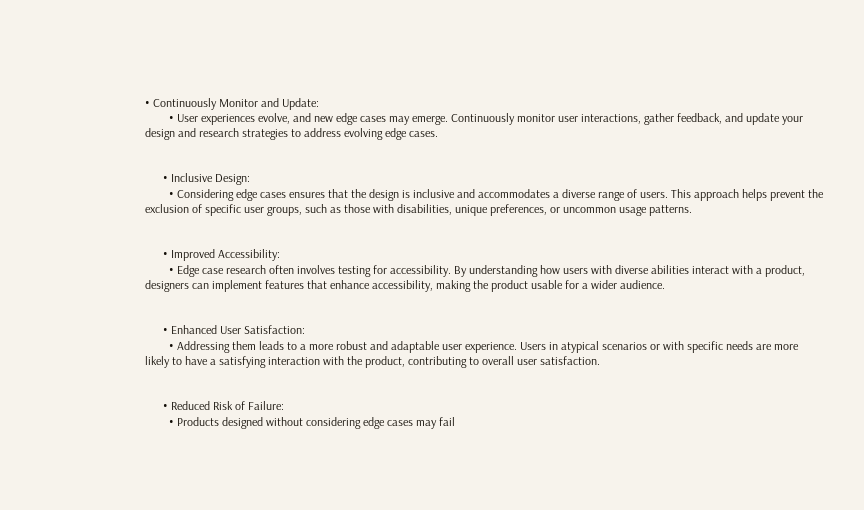• Continuously Monitor and Update:
        • User experiences evolve, and new edge cases may emerge. Continuously monitor user interactions, gather feedback, and update your design and research strategies to address evolving edge cases.


      • Inclusive Design:
        • Considering edge cases ensures that the design is inclusive and accommodates a diverse range of users. This approach helps prevent the exclusion of specific user groups, such as those with disabilities, unique preferences, or uncommon usage patterns.


      • Improved Accessibility:
        • Edge case research often involves testing for accessibility. By understanding how users with diverse abilities interact with a product, designers can implement features that enhance accessibility, making the product usable for a wider audience.


      • Enhanced User Satisfaction:
        • Addressing them leads to a more robust and adaptable user experience. Users in atypical scenarios or with specific needs are more likely to have a satisfying interaction with the product, contributing to overall user satisfaction.


      • Reduced Risk of Failure:
        • Products designed without considering edge cases may fail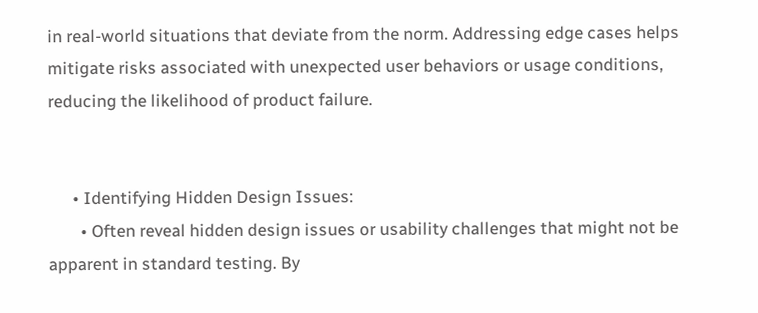in real-world situations that deviate from the norm. Addressing edge cases helps mitigate risks associated with unexpected user behaviors or usage conditions, reducing the likelihood of product failure.


      • Identifying Hidden Design Issues:
        • Often reveal hidden design issues or usability challenges that might not be apparent in standard testing. By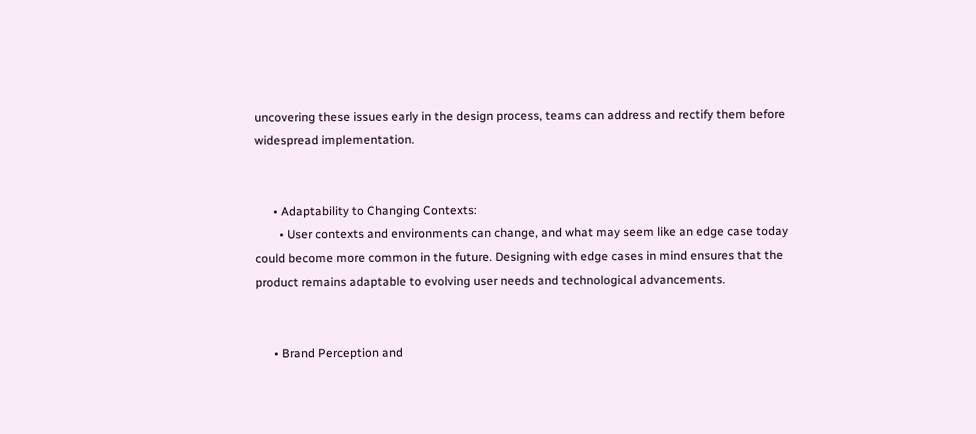uncovering these issues early in the design process, teams can address and rectify them before widespread implementation.


      • Adaptability to Changing Contexts:
        • User contexts and environments can change, and what may seem like an edge case today could become more common in the future. Designing with edge cases in mind ensures that the product remains adaptable to evolving user needs and technological advancements.


      • Brand Perception and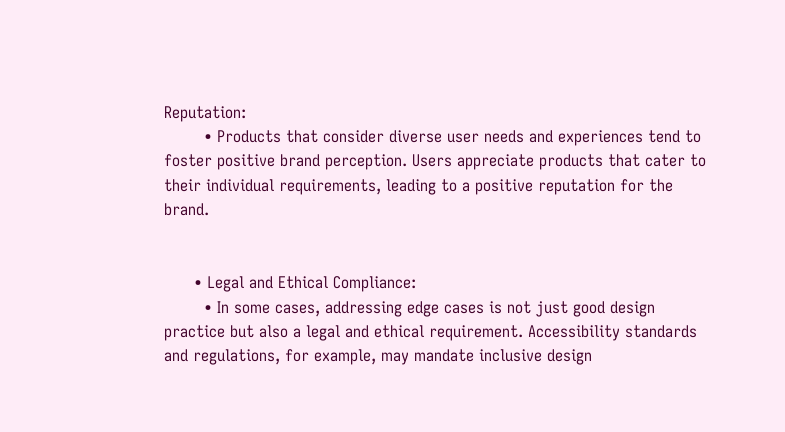Reputation:
        • Products that consider diverse user needs and experiences tend to foster positive brand perception. Users appreciate products that cater to their individual requirements, leading to a positive reputation for the brand.


      • Legal and Ethical Compliance:
        • In some cases, addressing edge cases is not just good design practice but also a legal and ethical requirement. Accessibility standards and regulations, for example, may mandate inclusive design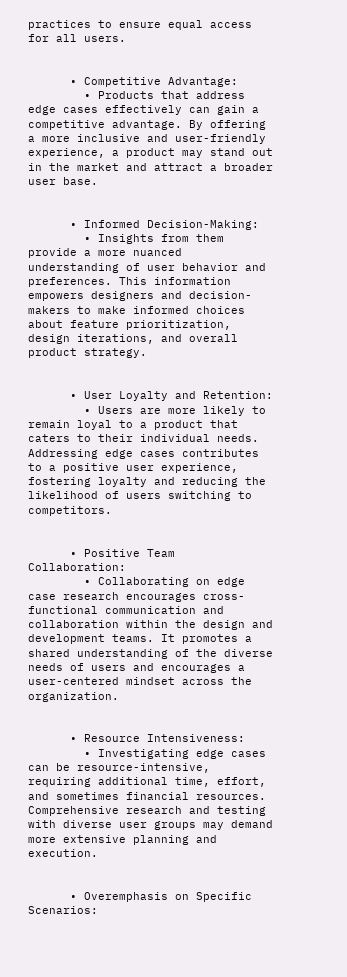practices to ensure equal access for all users.


      • Competitive Advantage:
        • Products that address edge cases effectively can gain a competitive advantage. By offering a more inclusive and user-friendly experience, a product may stand out in the market and attract a broader user base.


      • Informed Decision-Making:
        • Insights from them provide a more nuanced understanding of user behavior and preferences. This information empowers designers and decision-makers to make informed choices about feature prioritization, design iterations, and overall product strategy.


      • User Loyalty and Retention:
        • Users are more likely to remain loyal to a product that caters to their individual needs. Addressing edge cases contributes to a positive user experience, fostering loyalty and reducing the likelihood of users switching to competitors.


      • Positive Team Collaboration:
        • Collaborating on edge case research encourages cross-functional communication and collaboration within the design and development teams. It promotes a shared understanding of the diverse needs of users and encourages a user-centered mindset across the organization.


      • Resource Intensiveness:
        • Investigating edge cases can be resource-intensive, requiring additional time, effort, and sometimes financial resources. Comprehensive research and testing with diverse user groups may demand more extensive planning and execution.


      • Overemphasis on Specific Scenarios: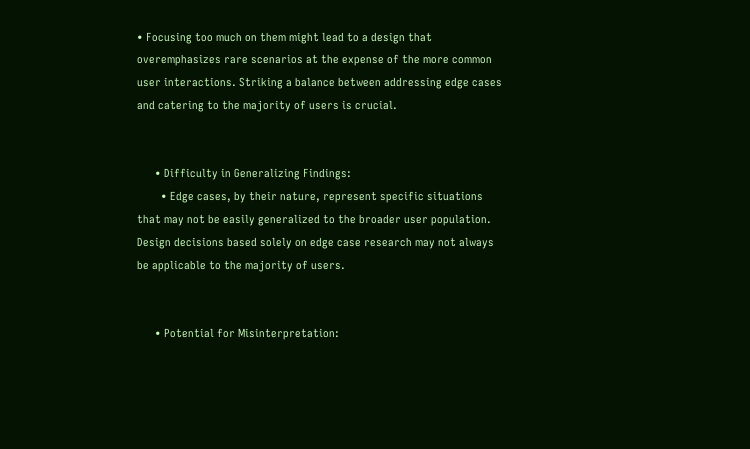• Focusing too much on them might lead to a design that overemphasizes rare scenarios at the expense of the more common user interactions. Striking a balance between addressing edge cases and catering to the majority of users is crucial.


      • Difficulty in Generalizing Findings:
        • Edge cases, by their nature, represent specific situations that may not be easily generalized to the broader user population. Design decisions based solely on edge case research may not always be applicable to the majority of users.


      • Potential for Misinterpretation: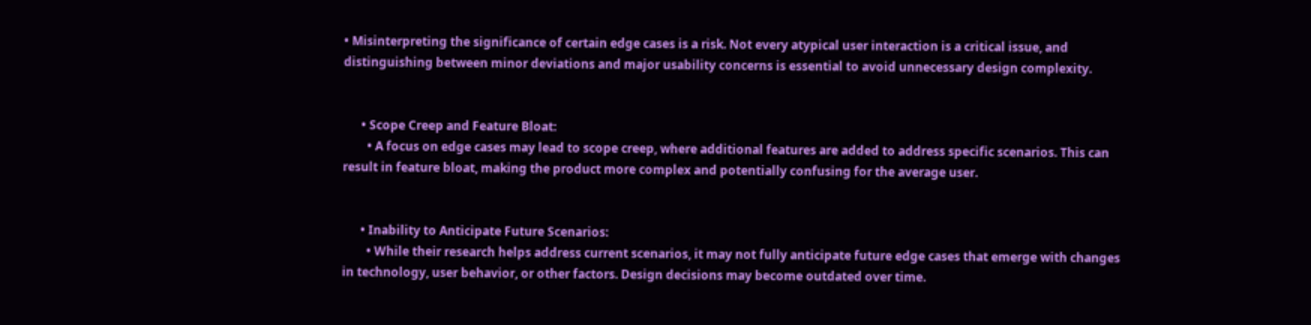• Misinterpreting the significance of certain edge cases is a risk. Not every atypical user interaction is a critical issue, and distinguishing between minor deviations and major usability concerns is essential to avoid unnecessary design complexity.


      • Scope Creep and Feature Bloat:
        • A focus on edge cases may lead to scope creep, where additional features are added to address specific scenarios. This can result in feature bloat, making the product more complex and potentially confusing for the average user.


      • Inability to Anticipate Future Scenarios:
        • While their research helps address current scenarios, it may not fully anticipate future edge cases that emerge with changes in technology, user behavior, or other factors. Design decisions may become outdated over time.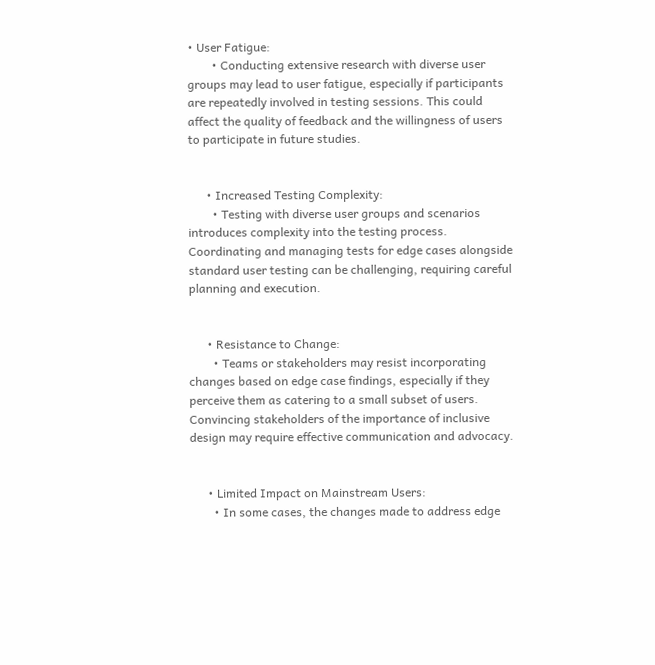• User Fatigue:
        • Conducting extensive research with diverse user groups may lead to user fatigue, especially if participants are repeatedly involved in testing sessions. This could affect the quality of feedback and the willingness of users to participate in future studies.


      • Increased Testing Complexity:
        • Testing with diverse user groups and scenarios introduces complexity into the testing process. Coordinating and managing tests for edge cases alongside standard user testing can be challenging, requiring careful planning and execution.


      • Resistance to Change:
        • Teams or stakeholders may resist incorporating changes based on edge case findings, especially if they perceive them as catering to a small subset of users. Convincing stakeholders of the importance of inclusive design may require effective communication and advocacy.


      • Limited Impact on Mainstream Users:
        • In some cases, the changes made to address edge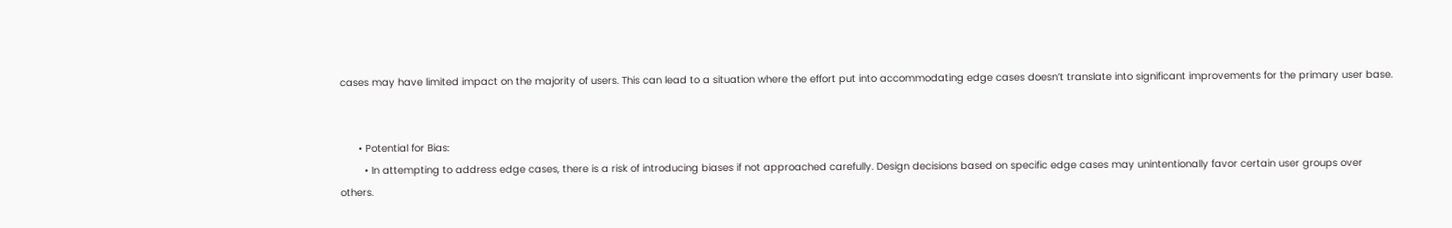cases may have limited impact on the majority of users. This can lead to a situation where the effort put into accommodating edge cases doesn’t translate into significant improvements for the primary user base.


      • Potential for Bias:
        • In attempting to address edge cases, there is a risk of introducing biases if not approached carefully. Design decisions based on specific edge cases may unintentionally favor certain user groups over others.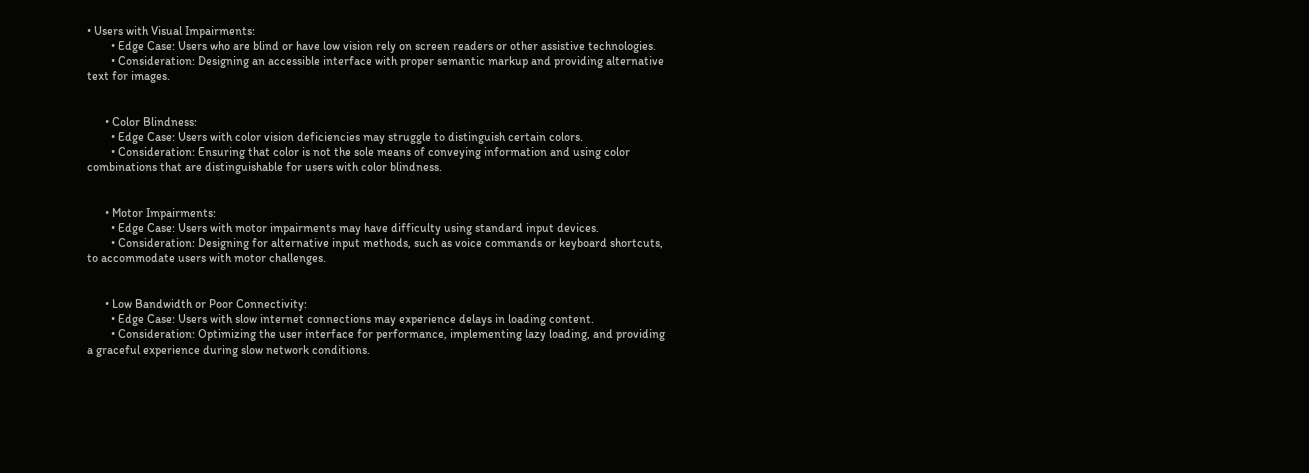• Users with Visual Impairments:
        • Edge Case: Users who are blind or have low vision rely on screen readers or other assistive technologies.
        • Consideration: Designing an accessible interface with proper semantic markup and providing alternative text for images.


      • Color Blindness:
        • Edge Case: Users with color vision deficiencies may struggle to distinguish certain colors.
        • Consideration: Ensuring that color is not the sole means of conveying information and using color combinations that are distinguishable for users with color blindness.


      • Motor Impairments:
        • Edge Case: Users with motor impairments may have difficulty using standard input devices.
        • Consideration: Designing for alternative input methods, such as voice commands or keyboard shortcuts, to accommodate users with motor challenges.


      • Low Bandwidth or Poor Connectivity:
        • Edge Case: Users with slow internet connections may experience delays in loading content.
        • Consideration: Optimizing the user interface for performance, implementing lazy loading, and providing a graceful experience during slow network conditions.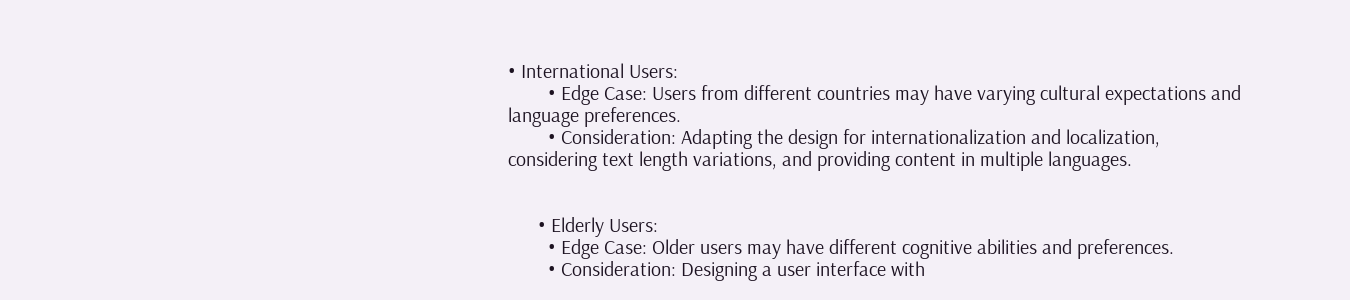• International Users:
        • Edge Case: Users from different countries may have varying cultural expectations and language preferences.
        • Consideration: Adapting the design for internationalization and localization, considering text length variations, and providing content in multiple languages.


      • Elderly Users:
        • Edge Case: Older users may have different cognitive abilities and preferences.
        • Consideration: Designing a user interface with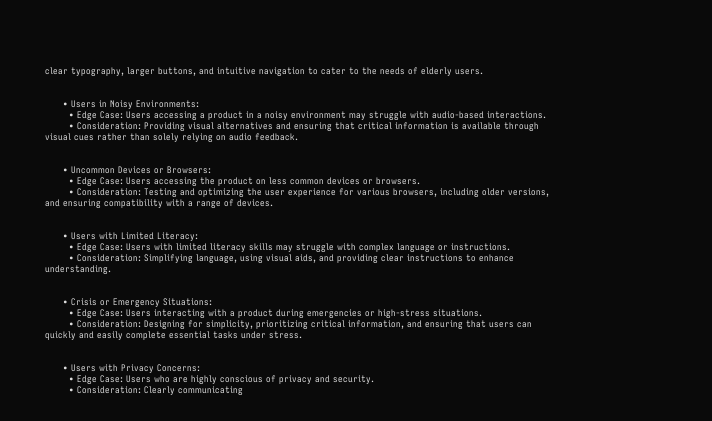clear typography, larger buttons, and intuitive navigation to cater to the needs of elderly users.


      • Users in Noisy Environments:
        • Edge Case: Users accessing a product in a noisy environment may struggle with audio-based interactions.
        • Consideration: Providing visual alternatives and ensuring that critical information is available through visual cues rather than solely relying on audio feedback.


      • Uncommon Devices or Browsers:
        • Edge Case: Users accessing the product on less common devices or browsers.
        • Consideration: Testing and optimizing the user experience for various browsers, including older versions, and ensuring compatibility with a range of devices.


      • Users with Limited Literacy:
        • Edge Case: Users with limited literacy skills may struggle with complex language or instructions.
        • Consideration: Simplifying language, using visual aids, and providing clear instructions to enhance understanding.


      • Crisis or Emergency Situations:
        • Edge Case: Users interacting with a product during emergencies or high-stress situations.
        • Consideration: Designing for simplicity, prioritizing critical information, and ensuring that users can quickly and easily complete essential tasks under stress.


      • Users with Privacy Concerns:
        • Edge Case: Users who are highly conscious of privacy and security.
        • Consideration: Clearly communicating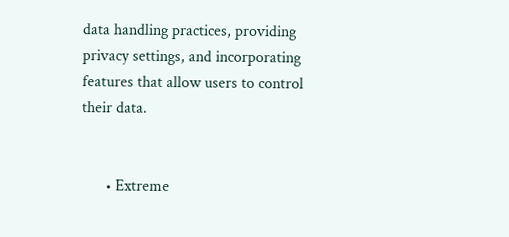data handling practices, providing privacy settings, and incorporating features that allow users to control their data.


      • Extreme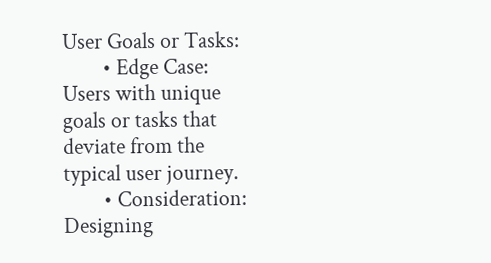User Goals or Tasks:
        • Edge Case: Users with unique goals or tasks that deviate from the typical user journey.
        • Consideration: Designing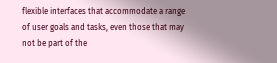flexible interfaces that accommodate a range of user goals and tasks, even those that may not be part of the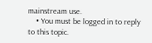mainstream use.
    • You must be logged in to reply to this topic.